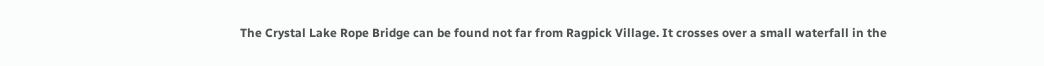The Crystal Lake Rope Bridge can be found not far from Ragpick Village. It crosses over a small waterfall in the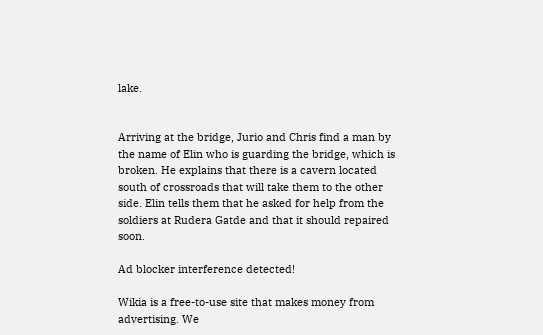lake.


Arriving at the bridge, Jurio and Chris find a man by the name of Elin who is guarding the bridge, which is broken. He explains that there is a cavern located south of crossroads that will take them to the other side. Elin tells them that he asked for help from the soldiers at Rudera Gatde and that it should repaired soon.

Ad blocker interference detected!

Wikia is a free-to-use site that makes money from advertising. We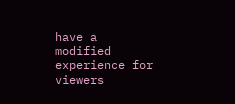have a modified experience for viewers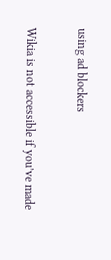using ad blockers

Wikia is not accessible if you’ve made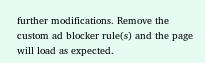further modifications. Remove the custom ad blocker rule(s) and the page will load as expected.